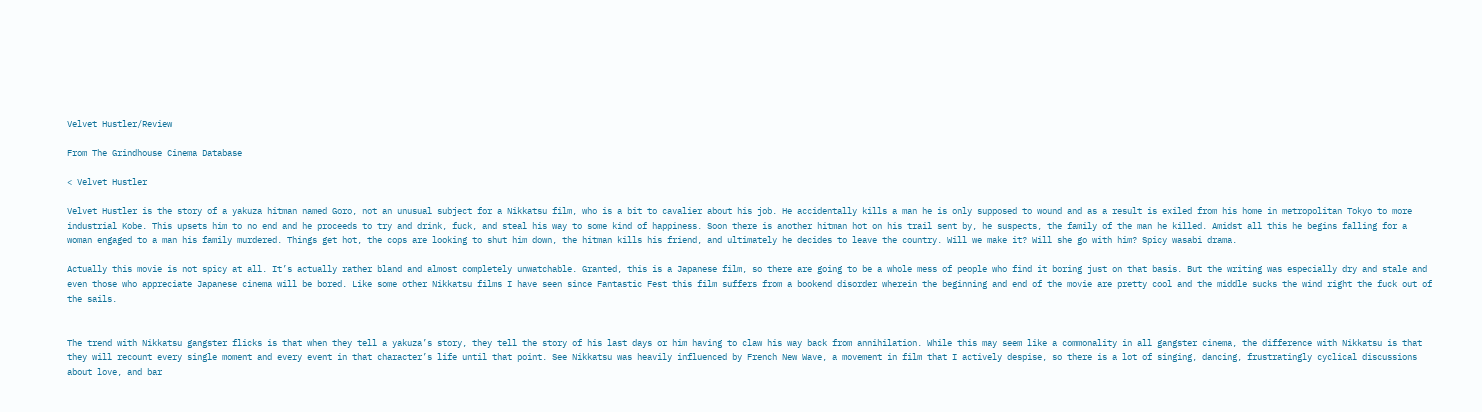Velvet Hustler/Review

From The Grindhouse Cinema Database

< Velvet Hustler

Velvet Hustler is the story of a yakuza hitman named Goro, not an unusual subject for a Nikkatsu film, who is a bit to cavalier about his job. He accidentally kills a man he is only supposed to wound and as a result is exiled from his home in metropolitan Tokyo to more industrial Kobe. This upsets him to no end and he proceeds to try and drink, fuck, and steal his way to some kind of happiness. Soon there is another hitman hot on his trail sent by, he suspects, the family of the man he killed. Amidst all this he begins falling for a woman engaged to a man his family murdered. Things get hot, the cops are looking to shut him down, the hitman kills his friend, and ultimately he decides to leave the country. Will we make it? Will she go with him? Spicy wasabi drama.

Actually this movie is not spicy at all. It’s actually rather bland and almost completely unwatchable. Granted, this is a Japanese film, so there are going to be a whole mess of people who find it boring just on that basis. But the writing was especially dry and stale and even those who appreciate Japanese cinema will be bored. Like some other Nikkatsu films I have seen since Fantastic Fest this film suffers from a bookend disorder wherein the beginning and end of the movie are pretty cool and the middle sucks the wind right the fuck out of the sails.


The trend with Nikkatsu gangster flicks is that when they tell a yakuza’s story, they tell the story of his last days or him having to claw his way back from annihilation. While this may seem like a commonality in all gangster cinema, the difference with Nikkatsu is that they will recount every single moment and every event in that character’s life until that point. See Nikkatsu was heavily influenced by French New Wave, a movement in film that I actively despise, so there is a lot of singing, dancing, frustratingly cyclical discussions about love, and bar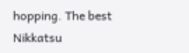hopping. The best Nikkatsu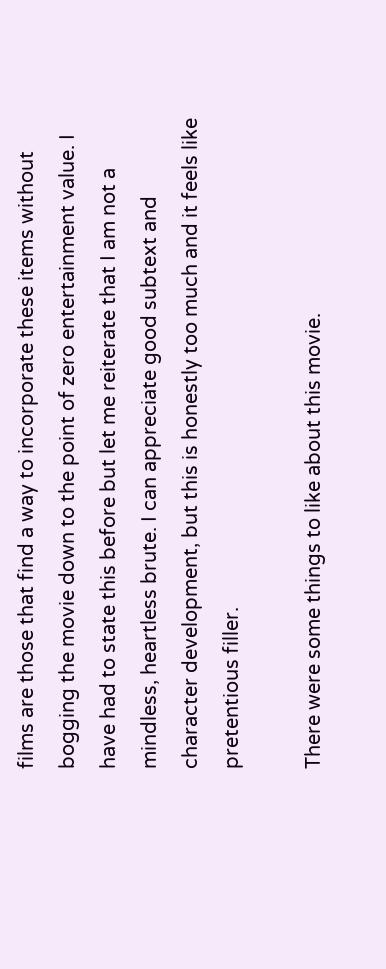films are those that find a way to incorporate these items without bogging the movie down to the point of zero entertainment value. I have had to state this before but let me reiterate that I am not a mindless, heartless brute. I can appreciate good subtext and character development, but this is honestly too much and it feels like pretentious filler.

There were some things to like about this movie.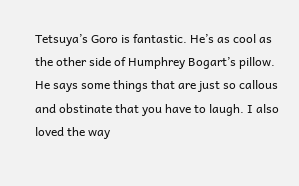Tetsuya’s Goro is fantastic. He’s as cool as the other side of Humphrey Bogart’s pillow. He says some things that are just so callous and obstinate that you have to laugh. I also loved the way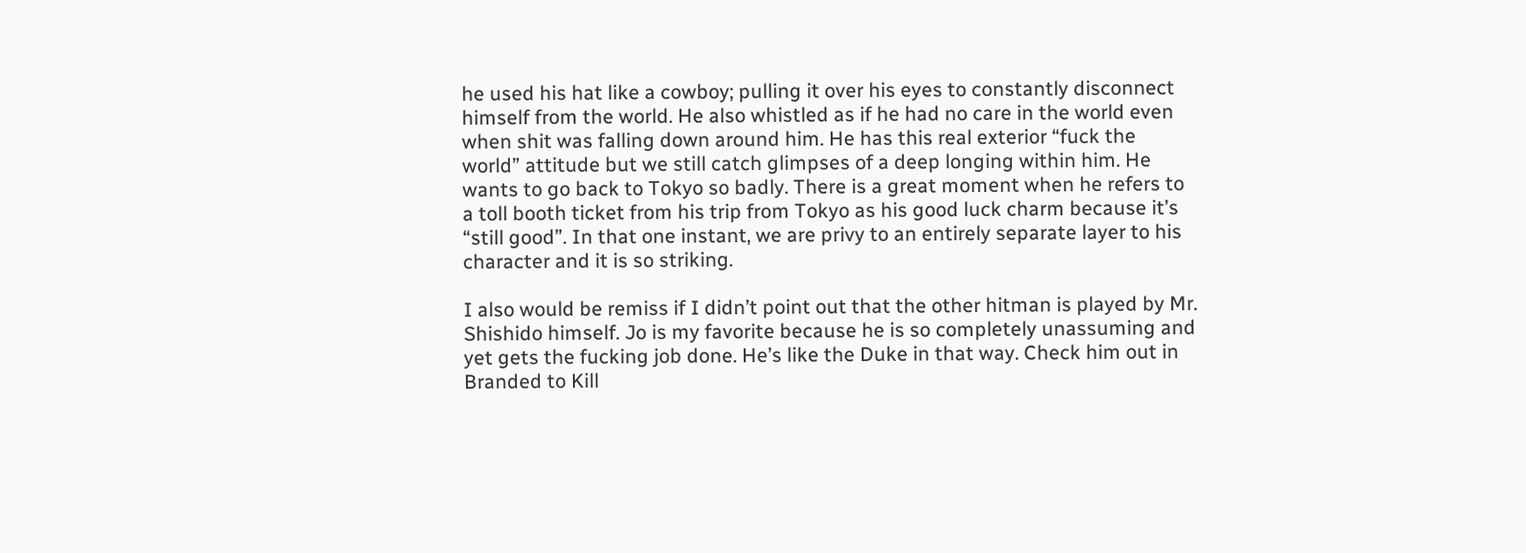he used his hat like a cowboy; pulling it over his eyes to constantly disconnect himself from the world. He also whistled as if he had no care in the world even when shit was falling down around him. He has this real exterior “fuck the world” attitude but we still catch glimpses of a deep longing within him. He wants to go back to Tokyo so badly. There is a great moment when he refers to a toll booth ticket from his trip from Tokyo as his good luck charm because it’s “still good”. In that one instant, we are privy to an entirely separate layer to his character and it is so striking.

I also would be remiss if I didn’t point out that the other hitman is played by Mr. Shishido himself. Jo is my favorite because he is so completely unassuming and yet gets the fucking job done. He’s like the Duke in that way. Check him out in Branded to Kill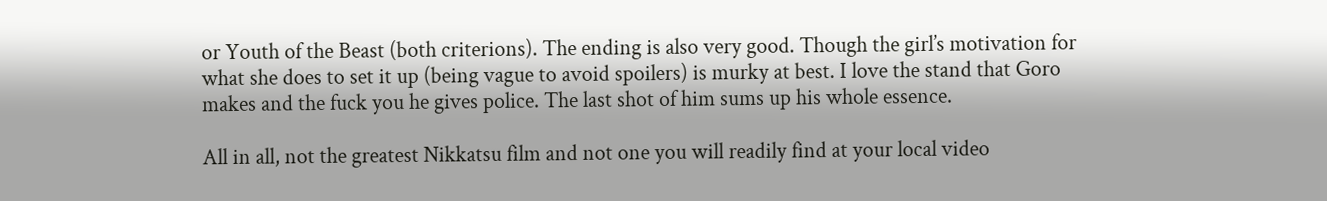or Youth of the Beast (both criterions). The ending is also very good. Though the girl’s motivation for what she does to set it up (being vague to avoid spoilers) is murky at best. I love the stand that Goro makes and the fuck you he gives police. The last shot of him sums up his whole essence.

All in all, not the greatest Nikkatsu film and not one you will readily find at your local video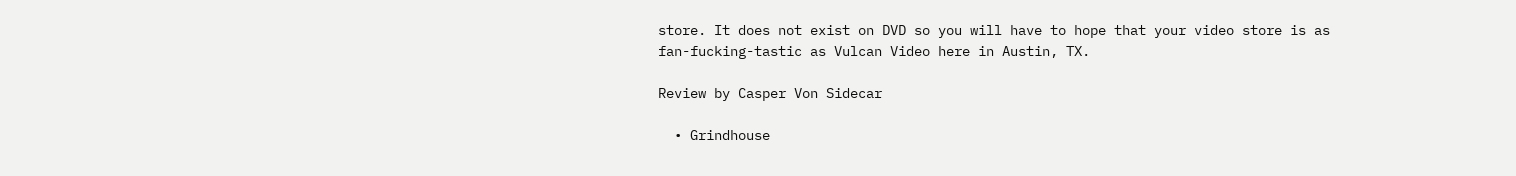store. It does not exist on DVD so you will have to hope that your video store is as fan-fucking-tastic as Vulcan Video here in Austin, TX.

Review by Casper Von Sidecar

  • Grindhouse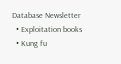Database Newsletter
  • Exploitation books
  • Kung fu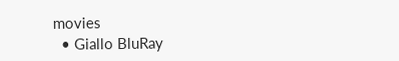movies
  • Giallo BluRay